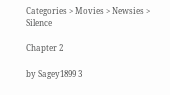Categories > Movies > Newsies > Silence

Chapter 2

by Sagey1899 3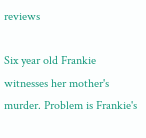reviews

Six year old Frankie witnesses her mother's murder. Problem is Frankie's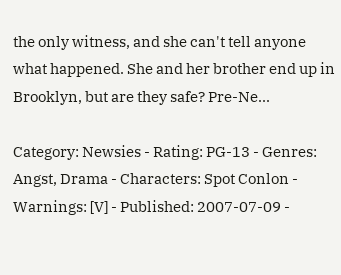the only witness, and she can't tell anyone what happened. She and her brother end up in Brooklyn, but are they safe? Pre-Ne...

Category: Newsies - Rating: PG-13 - Genres: Angst, Drama - Characters: Spot Conlon - Warnings: [V] - Published: 2007-07-09 -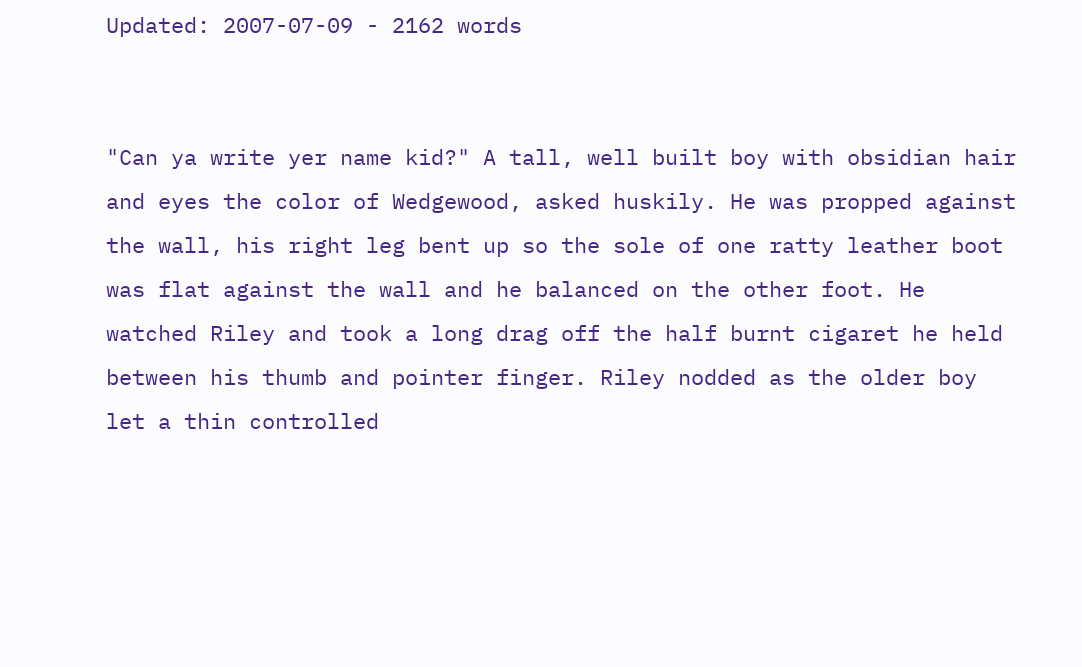Updated: 2007-07-09 - 2162 words


"Can ya write yer name kid?" A tall, well built boy with obsidian hair and eyes the color of Wedgewood, asked huskily. He was propped against the wall, his right leg bent up so the sole of one ratty leather boot was flat against the wall and he balanced on the other foot. He watched Riley and took a long drag off the half burnt cigaret he held between his thumb and pointer finger. Riley nodded as the older boy let a thin controlled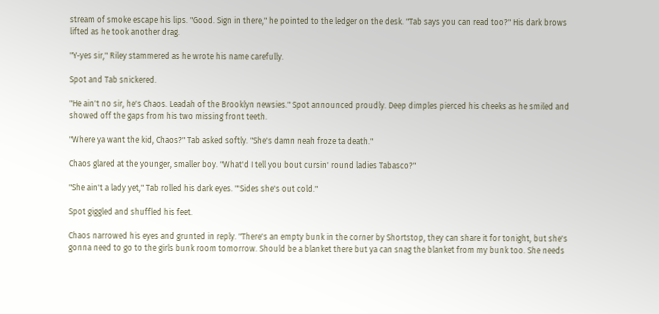stream of smoke escape his lips. "Good. Sign in there," he pointed to the ledger on the desk. "Tab says you can read too?" His dark brows lifted as he took another drag.

"Y-yes sir," Riley stammered as he wrote his name carefully.

Spot and Tab snickered.

"He ain't no sir, he's Chaos. Leadah of the Brooklyn newsies." Spot announced proudly. Deep dimples pierced his cheeks as he smiled and showed off the gaps from his two missing front teeth.

"Where ya want the kid, Chaos?" Tab asked softly. "She's damn neah froze ta death."

Chaos glared at the younger, smaller boy. "What'd I tell you bout cursin' round ladies Tabasco?"

"She ain't a lady yet," Tab rolled his dark eyes. "'Sides she's out cold."

Spot giggled and shuffled his feet.

Chaos narrowed his eyes and grunted in reply. "There's an empty bunk in the corner by Shortstop, they can share it for tonight, but she's gonna need to go to the girls bunk room tomorrow. Should be a blanket there but ya can snag the blanket from my bunk too. She needs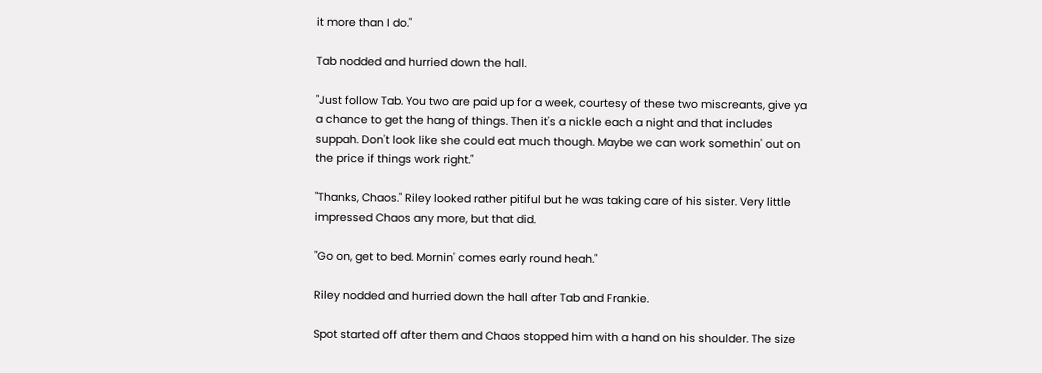it more than I do."

Tab nodded and hurried down the hall.

"Just follow Tab. You two are paid up for a week, courtesy of these two miscreants, give ya a chance to get the hang of things. Then it's a nickle each a night and that includes suppah. Don't look like she could eat much though. Maybe we can work somethin' out on the price if things work right."

"Thanks, Chaos." Riley looked rather pitiful but he was taking care of his sister. Very little impressed Chaos any more, but that did.

"Go on, get to bed. Mornin' comes early round heah."

Riley nodded and hurried down the hall after Tab and Frankie.

Spot started off after them and Chaos stopped him with a hand on his shoulder. The size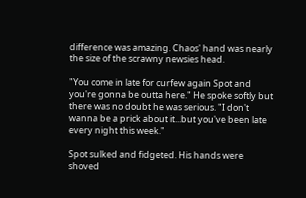difference was amazing. Chaos' hand was nearly the size of the scrawny newsies head.

"You come in late for curfew again Spot and you're gonna be outta here." He spoke softly but there was no doubt he was serious. "I don't wanna be a prick about it...but you've been late every night this week."

Spot sulked and fidgeted. His hands were shoved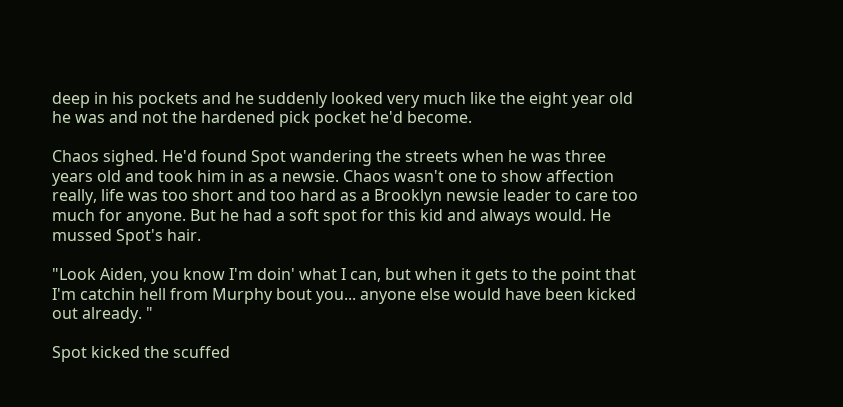deep in his pockets and he suddenly looked very much like the eight year old he was and not the hardened pick pocket he'd become.

Chaos sighed. He'd found Spot wandering the streets when he was three years old and took him in as a newsie. Chaos wasn't one to show affection really, life was too short and too hard as a Brooklyn newsie leader to care too much for anyone. But he had a soft spot for this kid and always would. He mussed Spot's hair.

"Look Aiden, you know I'm doin' what I can, but when it gets to the point that I'm catchin hell from Murphy bout you... anyone else would have been kicked out already. "

Spot kicked the scuffed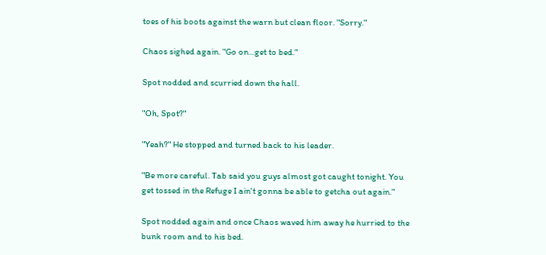toes of his boots against the warn but clean floor. "Sorry."

Chaos sighed again. "Go on...get to bed."

Spot nodded and scurried down the hall.

"Oh, Spot?"

"Yeah?" He stopped and turned back to his leader.

"Be more careful. Tab said you guys almost got caught tonight. You get tossed in the Refuge I ain't gonna be able to getcha out again."

Spot nodded again and once Chaos waved him away he hurried to the bunk room and to his bed.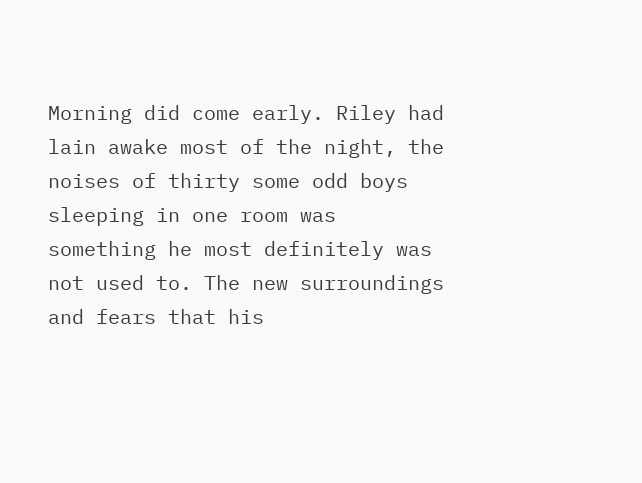Morning did come early. Riley had lain awake most of the night, the noises of thirty some odd boys sleeping in one room was something he most definitely was not used to. The new surroundings and fears that his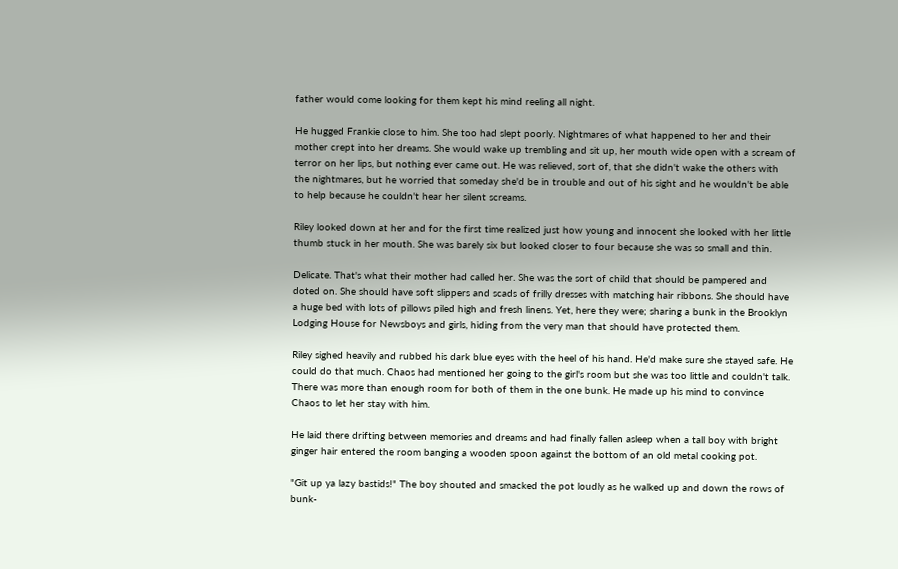father would come looking for them kept his mind reeling all night.

He hugged Frankie close to him. She too had slept poorly. Nightmares of what happened to her and their mother crept into her dreams. She would wake up trembling and sit up, her mouth wide open with a scream of terror on her lips, but nothing ever came out. He was relieved, sort of, that she didn't wake the others with the nightmares, but he worried that someday she'd be in trouble and out of his sight and he wouldn't be able to help because he couldn't hear her silent screams.

Riley looked down at her and for the first time realized just how young and innocent she looked with her little thumb stuck in her mouth. She was barely six but looked closer to four because she was so small and thin.

Delicate. That's what their mother had called her. She was the sort of child that should be pampered and doted on. She should have soft slippers and scads of frilly dresses with matching hair ribbons. She should have a huge bed with lots of pillows piled high and fresh linens. Yet, here they were; sharing a bunk in the Brooklyn Lodging House for Newsboys and girls, hiding from the very man that should have protected them.

Riley sighed heavily and rubbed his dark blue eyes with the heel of his hand. He'd make sure she stayed safe. He could do that much. Chaos had mentioned her going to the girl's room but she was too little and couldn't talk. There was more than enough room for both of them in the one bunk. He made up his mind to convince Chaos to let her stay with him.

He laid there drifting between memories and dreams and had finally fallen asleep when a tall boy with bright ginger hair entered the room banging a wooden spoon against the bottom of an old metal cooking pot.

"Git up ya lazy bastids!" The boy shouted and smacked the pot loudly as he walked up and down the rows of bunk-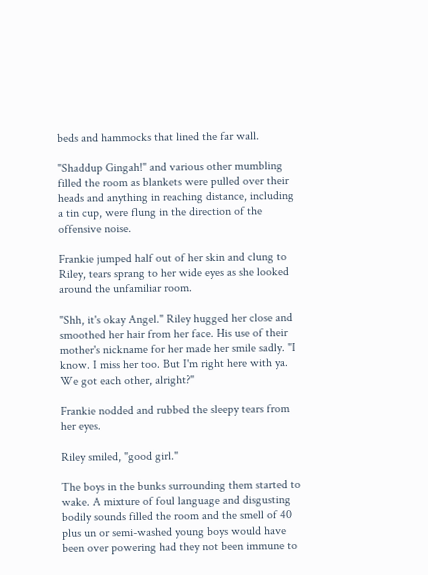beds and hammocks that lined the far wall.

"Shaddup Gingah!" and various other mumbling filled the room as blankets were pulled over their heads and anything in reaching distance, including a tin cup, were flung in the direction of the offensive noise.

Frankie jumped half out of her skin and clung to Riley, tears sprang to her wide eyes as she looked around the unfamiliar room.

"Shh, it's okay Angel." Riley hugged her close and smoothed her hair from her face. His use of their mother's nickname for her made her smile sadly. "I know. I miss her too. But I'm right here with ya. We got each other, alright?"

Frankie nodded and rubbed the sleepy tears from her eyes.

Riley smiled, "good girl."

The boys in the bunks surrounding them started to wake. A mixture of foul language and disgusting bodily sounds filled the room and the smell of 40 plus un or semi-washed young boys would have been over powering had they not been immune to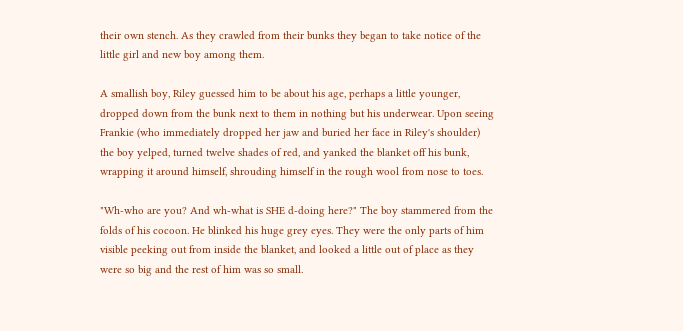their own stench. As they crawled from their bunks they began to take notice of the little girl and new boy among them.

A smallish boy, Riley guessed him to be about his age, perhaps a little younger, dropped down from the bunk next to them in nothing but his underwear. Upon seeing Frankie (who immediately dropped her jaw and buried her face in Riley's shoulder) the boy yelped, turned twelve shades of red, and yanked the blanket off his bunk, wrapping it around himself, shrouding himself in the rough wool from nose to toes.

"Wh-who are you? And wh-what is SHE d-doing here?" The boy stammered from the folds of his cocoon. He blinked his huge grey eyes. They were the only parts of him visible peeking out from inside the blanket, and looked a little out of place as they were so big and the rest of him was so small.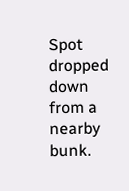Spot dropped down from a nearby bunk.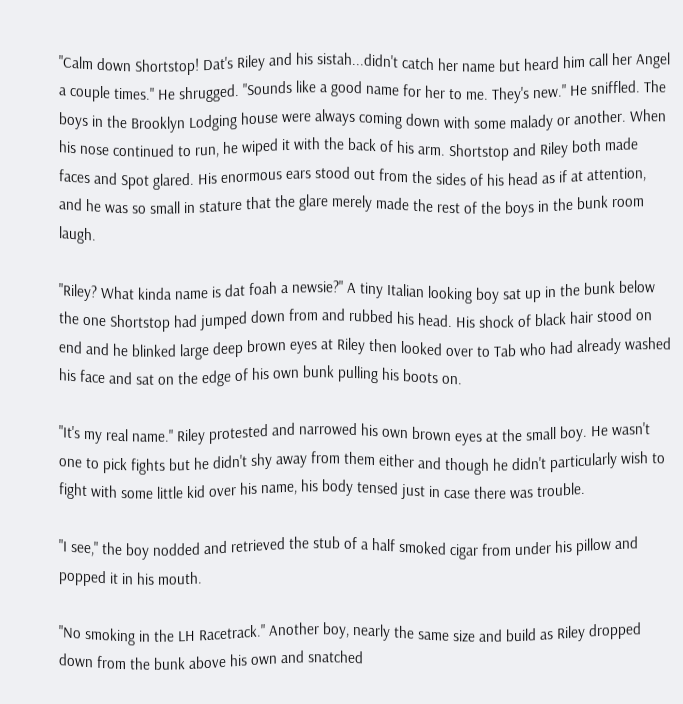"Calm down Shortstop! Dat's Riley and his sistah...didn't catch her name but heard him call her Angel a couple times." He shrugged. "Sounds like a good name for her to me. They's new." He sniffled. The boys in the Brooklyn Lodging house were always coming down with some malady or another. When his nose continued to run, he wiped it with the back of his arm. Shortstop and Riley both made faces and Spot glared. His enormous ears stood out from the sides of his head as if at attention, and he was so small in stature that the glare merely made the rest of the boys in the bunk room laugh.

"Riley? What kinda name is dat foah a newsie?" A tiny Italian looking boy sat up in the bunk below the one Shortstop had jumped down from and rubbed his head. His shock of black hair stood on end and he blinked large deep brown eyes at Riley then looked over to Tab who had already washed his face and sat on the edge of his own bunk pulling his boots on.

"It's my real name." Riley protested and narrowed his own brown eyes at the small boy. He wasn't one to pick fights but he didn't shy away from them either and though he didn't particularly wish to fight with some little kid over his name, his body tensed just in case there was trouble.

"I see," the boy nodded and retrieved the stub of a half smoked cigar from under his pillow and popped it in his mouth.

"No smoking in the LH Racetrack." Another boy, nearly the same size and build as Riley dropped down from the bunk above his own and snatched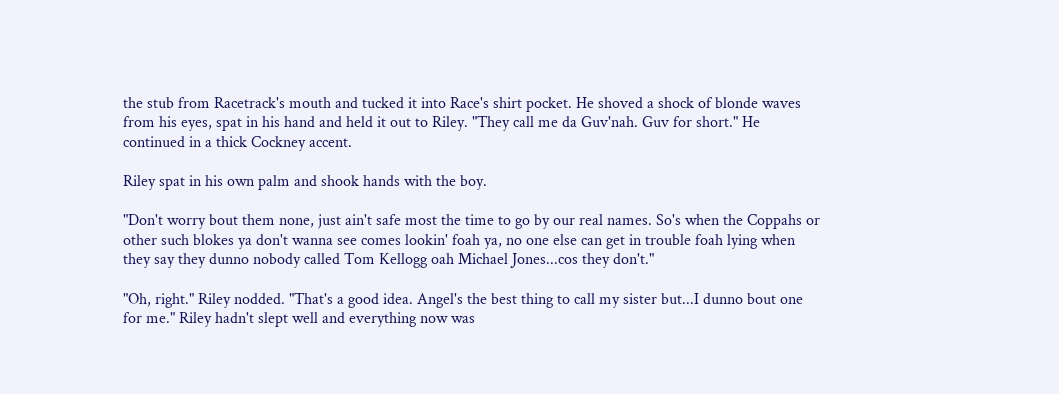the stub from Racetrack's mouth and tucked it into Race's shirt pocket. He shoved a shock of blonde waves from his eyes, spat in his hand and held it out to Riley. "They call me da Guv'nah. Guv for short." He continued in a thick Cockney accent.

Riley spat in his own palm and shook hands with the boy.

"Don't worry bout them none, just ain't safe most the time to go by our real names. So's when the Coppahs or other such blokes ya don't wanna see comes lookin' foah ya, no one else can get in trouble foah lying when they say they dunno nobody called Tom Kellogg oah Michael Jones...cos they don't."

"Oh, right." Riley nodded. "That's a good idea. Angel's the best thing to call my sister but...I dunno bout one for me." Riley hadn't slept well and everything now was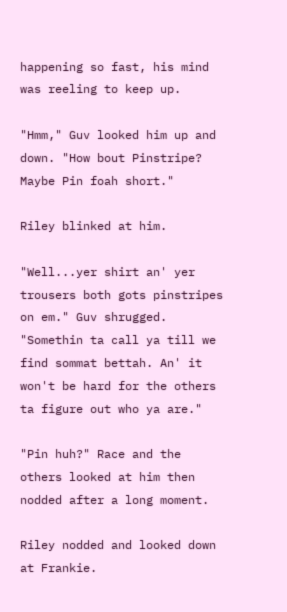happening so fast, his mind was reeling to keep up.

"Hmm," Guv looked him up and down. "How bout Pinstripe? Maybe Pin foah short."

Riley blinked at him.

"Well...yer shirt an' yer trousers both gots pinstripes on em." Guv shrugged. "Somethin ta call ya till we find sommat bettah. An' it won't be hard for the others ta figure out who ya are."

"Pin huh?" Race and the others looked at him then nodded after a long moment.

Riley nodded and looked down at Frankie.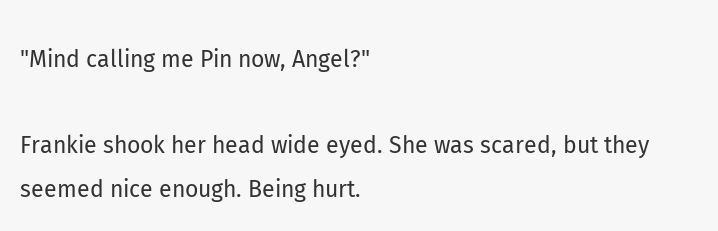"Mind calling me Pin now, Angel?"

Frankie shook her head wide eyed. She was scared, but they seemed nice enough. Being hurt.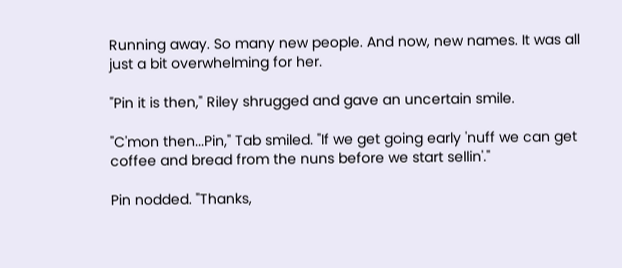Running away. So many new people. And now, new names. It was all just a bit overwhelming for her.

"Pin it is then," Riley shrugged and gave an uncertain smile.

"C'mon then...Pin," Tab smiled. "If we get going early 'nuff we can get coffee and bread from the nuns before we start sellin'."

Pin nodded. "Thanks,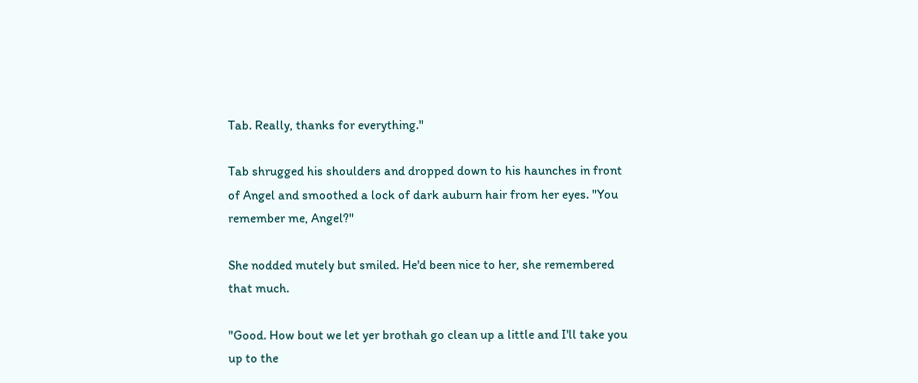Tab. Really, thanks for everything."

Tab shrugged his shoulders and dropped down to his haunches in front of Angel and smoothed a lock of dark auburn hair from her eyes. "You remember me, Angel?"

She nodded mutely but smiled. He'd been nice to her, she remembered that much.

"Good. How bout we let yer brothah go clean up a little and I'll take you up to the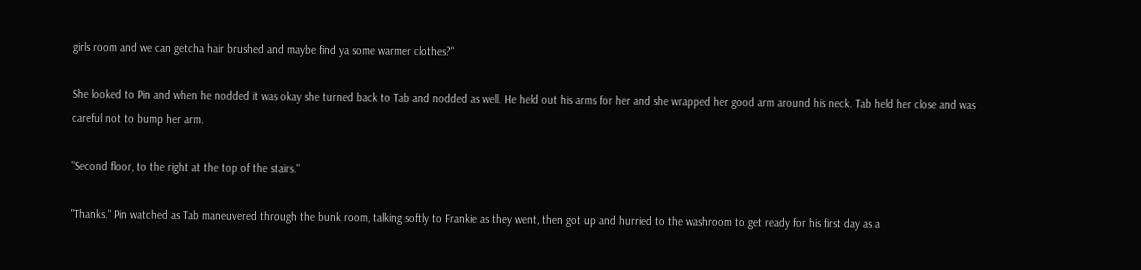girls room and we can getcha hair brushed and maybe find ya some warmer clothes?"

She looked to Pin and when he nodded it was okay she turned back to Tab and nodded as well. He held out his arms for her and she wrapped her good arm around his neck. Tab held her close and was careful not to bump her arm.

"Second floor, to the right at the top of the stairs."

"Thanks." Pin watched as Tab maneuvered through the bunk room, talking softly to Frankie as they went, then got up and hurried to the washroom to get ready for his first day as a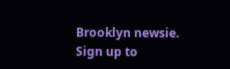Brooklyn newsie.
Sign up to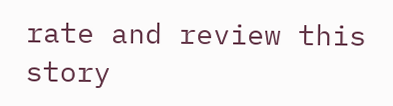rate and review this story